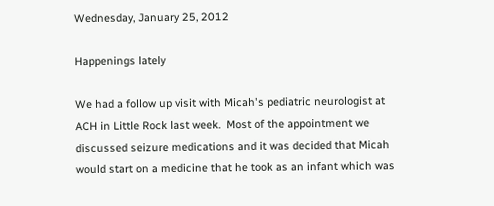Wednesday, January 25, 2012

Happenings lately

We had a follow up visit with Micah's pediatric neurologist at ACH in Little Rock last week.  Most of the appointment we discussed seizure medications and it was decided that Micah would start on a medicine that he took as an infant which was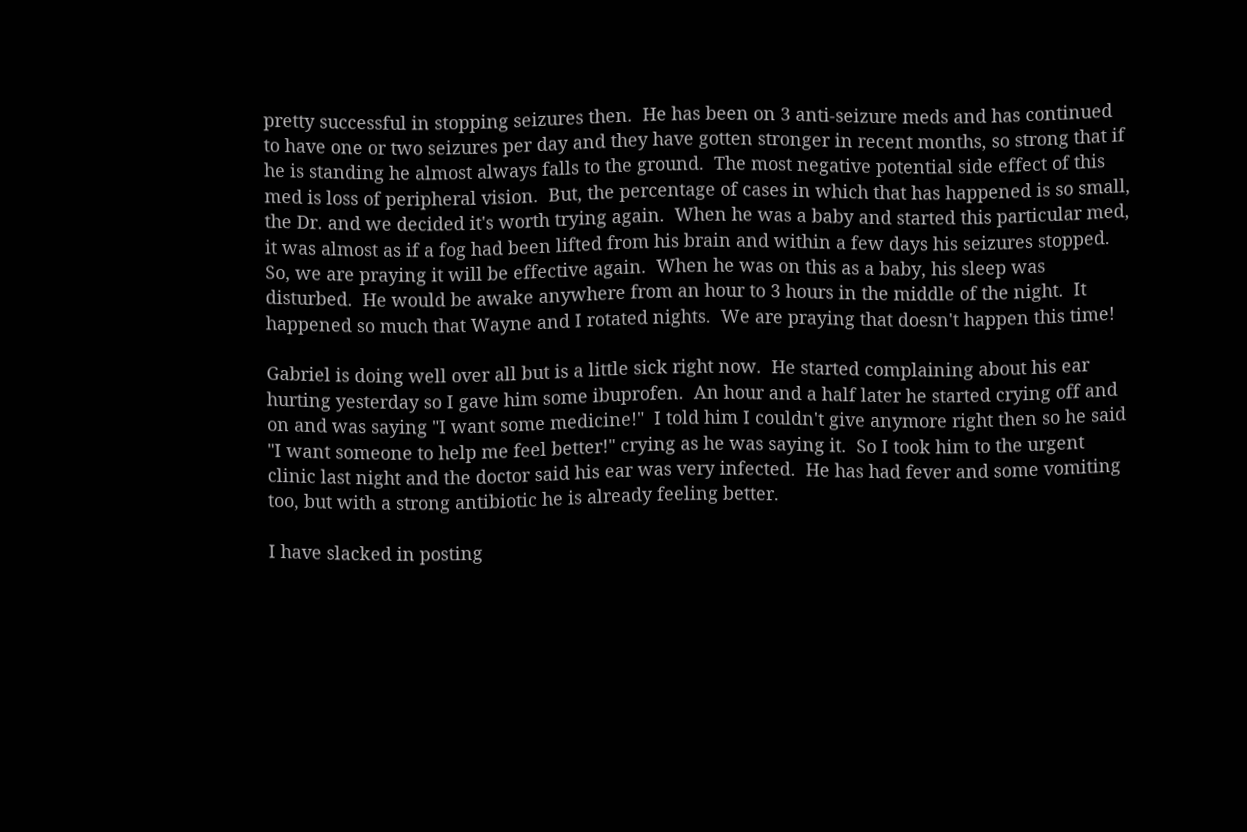pretty successful in stopping seizures then.  He has been on 3 anti-seizure meds and has continued to have one or two seizures per day and they have gotten stronger in recent months, so strong that if he is standing he almost always falls to the ground.  The most negative potential side effect of this med is loss of peripheral vision.  But, the percentage of cases in which that has happened is so small, the Dr. and we decided it's worth trying again.  When he was a baby and started this particular med, it was almost as if a fog had been lifted from his brain and within a few days his seizures stopped.  So, we are praying it will be effective again.  When he was on this as a baby, his sleep was disturbed.  He would be awake anywhere from an hour to 3 hours in the middle of the night.  It happened so much that Wayne and I rotated nights.  We are praying that doesn't happen this time!

Gabriel is doing well over all but is a little sick right now.  He started complaining about his ear hurting yesterday so I gave him some ibuprofen.  An hour and a half later he started crying off and on and was saying "I want some medicine!"  I told him I couldn't give anymore right then so he said "I want someone to help me feel better!" crying as he was saying it.  So I took him to the urgent clinic last night and the doctor said his ear was very infected.  He has had fever and some vomiting too, but with a strong antibiotic he is already feeling better.

I have slacked in posting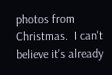photos from Christmas.  I can't believe it's already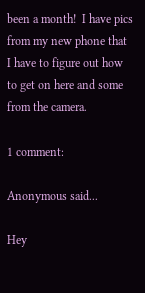been a month!  I have pics from my new phone that I have to figure out how to get on here and some from the camera.

1 comment:

Anonymous said...

Hey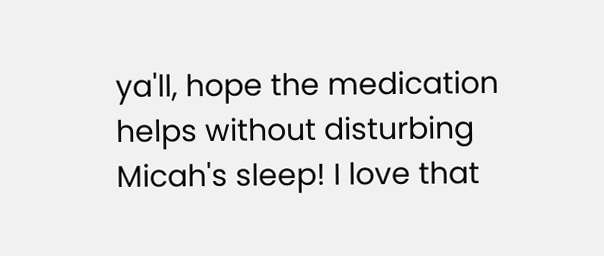ya'll, hope the medication helps without disturbing Micah's sleep! I love that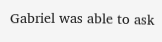Gabriel was able to ask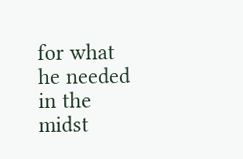for what he needed in the midst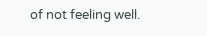of not feeling well.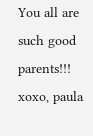You all are such good parents!!!
xoxo, paula